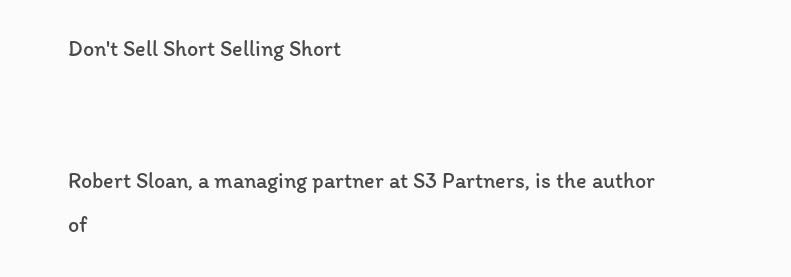Don't Sell Short Selling Short


Robert Sloan, a managing partner at S3 Partners, is the author of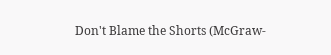Don't Blame the Shorts (McGraw-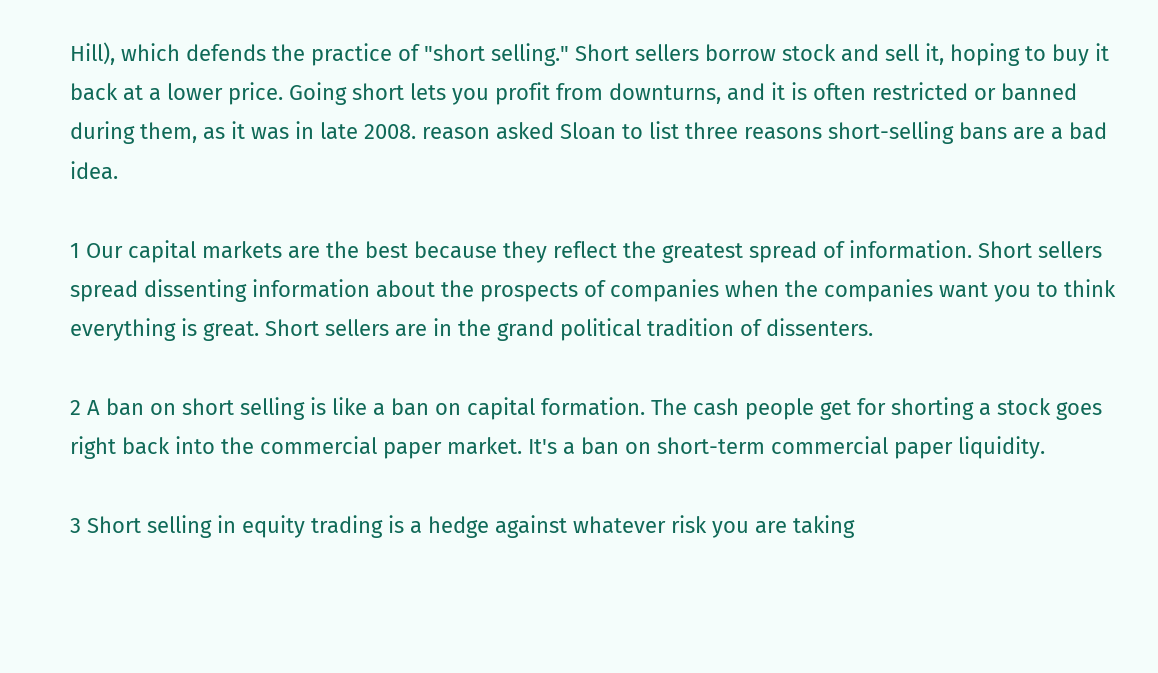Hill), which defends the practice of "short selling." Short sellers borrow stock and sell it, hoping to buy it back at a lower price. Going short lets you profit from downturns, and it is often restricted or banned during them, as it was in late 2008. reason asked Sloan to list three reasons short-selling bans are a bad idea.

1 Our capital markets are the best because they reflect the greatest spread of information. Short sellers spread dissenting information about the prospects of companies when the companies want you to think everything is great. Short sellers are in the grand political tradition of dissenters.

2 A ban on short selling is like a ban on capital formation. The cash people get for shorting a stock goes right back into the commercial paper market. It's a ban on short-term commercial paper liquidity.

3 Short selling in equity trading is a hedge against whatever risk you are taking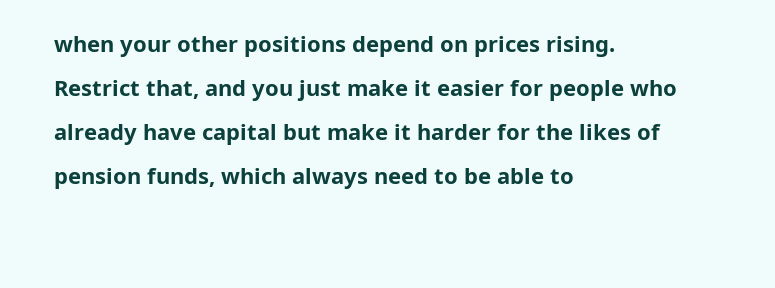when your other positions depend on prices rising. Restrict that, and you just make it easier for people who already have capital but make it harder for the likes of pension funds, which always need to be able to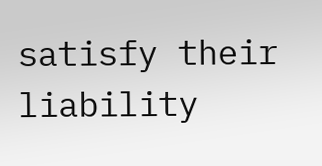satisfy their liability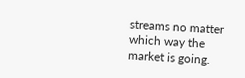streams no matter which way the market is going.